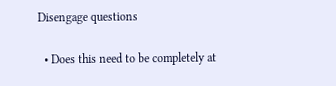Disengage questions

  • Does this need to be completely at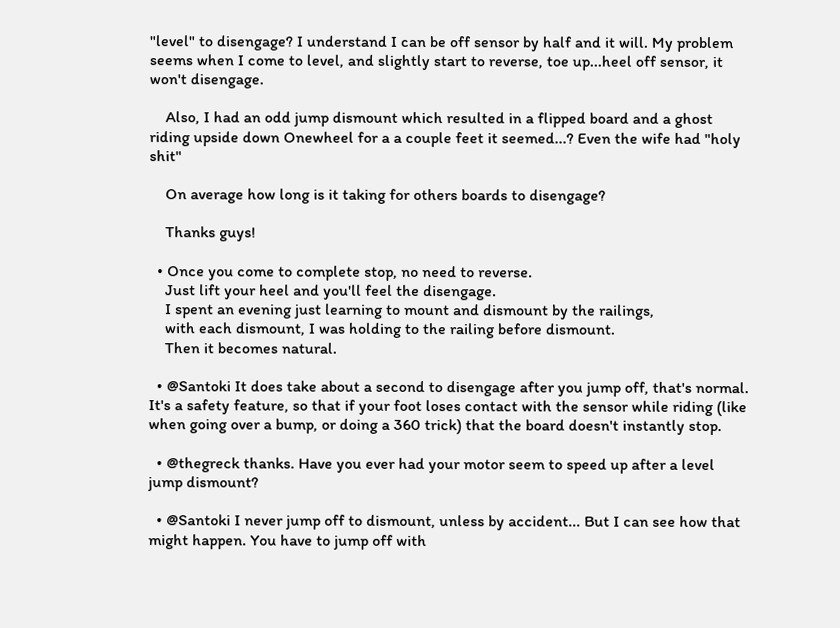"level" to disengage? I understand I can be off sensor by half and it will. My problem seems when I come to level, and slightly start to reverse, toe up...heel off sensor, it won't disengage.

    Also, I had an odd jump dismount which resulted in a flipped board and a ghost riding upside down Onewheel for a a couple feet it seemed...? Even the wife had "holy shit"

    On average how long is it taking for others boards to disengage?

    Thanks guys!

  • Once you come to complete stop, no need to reverse.
    Just lift your heel and you'll feel the disengage.
    I spent an evening just learning to mount and dismount by the railings,
    with each dismount, I was holding to the railing before dismount.
    Then it becomes natural.

  • @Santoki It does take about a second to disengage after you jump off, that's normal. It's a safety feature, so that if your foot loses contact with the sensor while riding (like when going over a bump, or doing a 360 trick) that the board doesn't instantly stop.

  • @thegreck thanks. Have you ever had your motor seem to speed up after a level jump dismount?

  • @Santoki I never jump off to dismount, unless by accident... But I can see how that might happen. You have to jump off with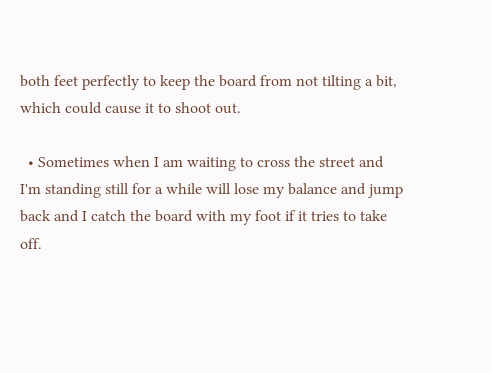both feet perfectly to keep the board from not tilting a bit, which could cause it to shoot out.

  • Sometimes when I am waiting to cross the street and I'm standing still for a while will lose my balance and jump back and I catch the board with my foot if it tries to take off.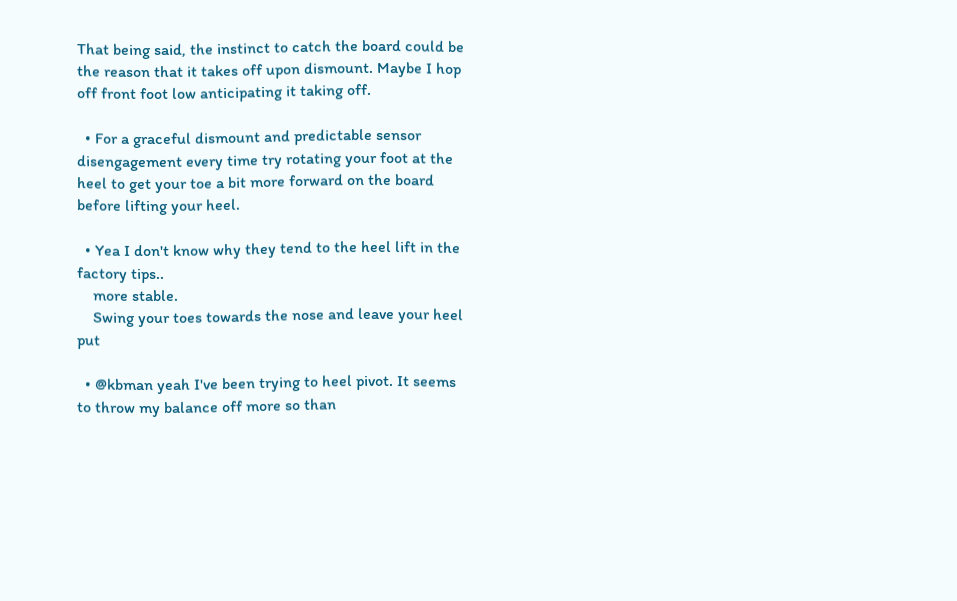That being said, the instinct to catch the board could be the reason that it takes off upon dismount. Maybe I hop off front foot low anticipating it taking off.

  • For a graceful dismount and predictable sensor disengagement every time try rotating your foot at the heel to get your toe a bit more forward on the board before lifting your heel.

  • Yea I don't know why they tend to the heel lift in the factory tips..
    more stable.
    Swing your toes towards the nose and leave your heel put

  • @kbman yeah I've been trying to heel pivot. It seems to throw my balance off more so than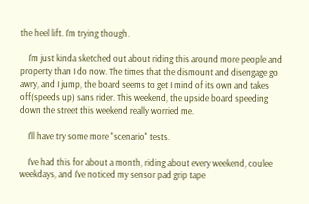the heel lift. I'm trying though.

    I'm just kinda sketched out about riding this around more people and property than I do now. The times that the dismount and disengage go awry, and I jump, the board seems to get I mind of its own and takes off(speeds up) sans rider. This weekend, the upside board speeding down the street this weekend really worried me.

    I'll have try some more "scenario" tests.

    I've had this for about a month, riding about every weekend, coulee weekdays, and I've noticed my sensor pad grip tape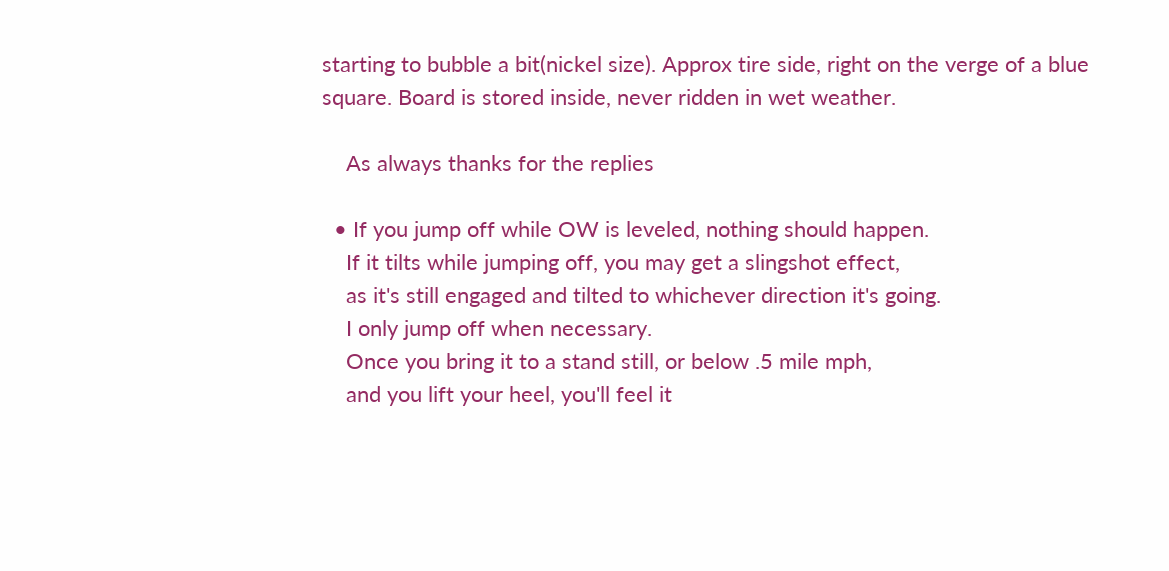starting to bubble a bit(nickel size). Approx tire side, right on the verge of a blue square. Board is stored inside, never ridden in wet weather.

    As always thanks for the replies

  • If you jump off while OW is leveled, nothing should happen.
    If it tilts while jumping off, you may get a slingshot effect,
    as it's still engaged and tilted to whichever direction it's going.
    I only jump off when necessary.
    Once you bring it to a stand still, or below .5 mile mph,
    and you lift your heel, you'll feel it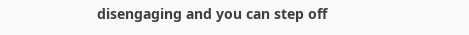disengaging and you can step off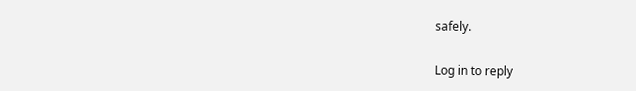safely.

Log in to reply